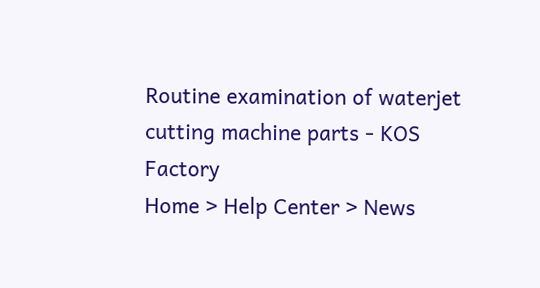Routine examination of waterjet cutting machine parts - KOS Factory
Home > Help Center > News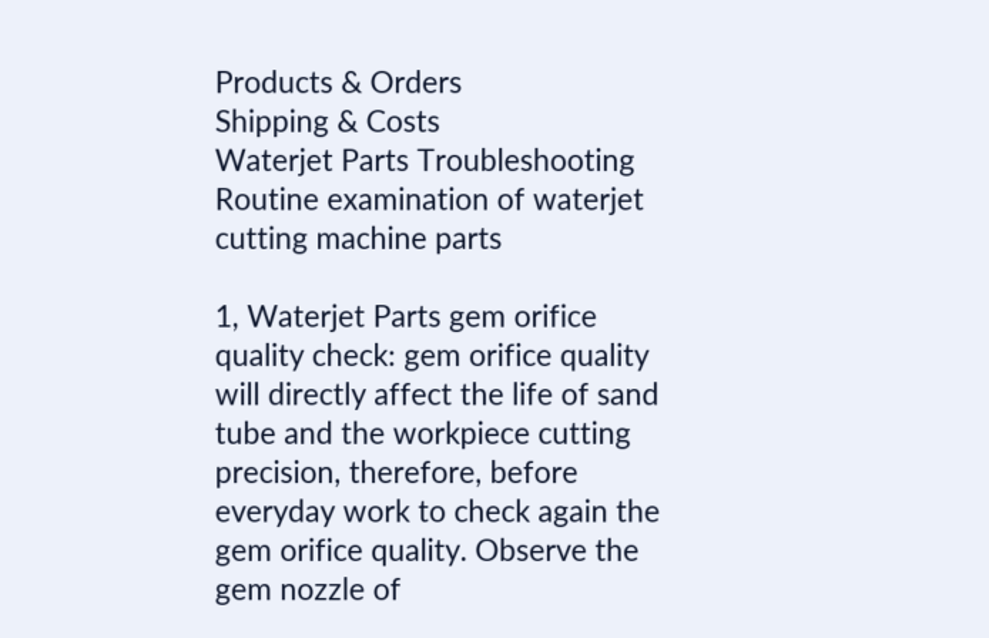Products & Orders
Shipping & Costs
Waterjet Parts Troubleshooting
Routine examination of waterjet cutting machine parts

1, Waterjet Parts gem orifice quality check: gem orifice quality will directly affect the life of sand tube and the workpiece cutting precision, therefore, before everyday work to check again the gem orifice quality. Observe the gem nozzle of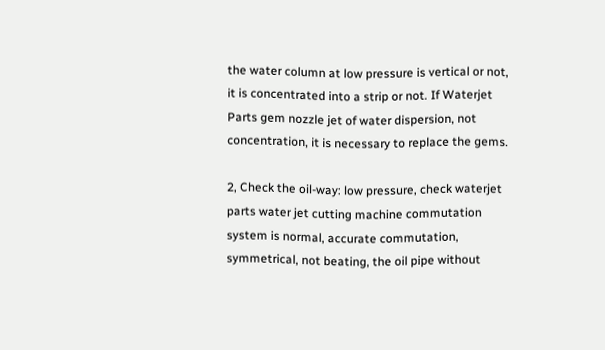the water column at low pressure is vertical or not, it is concentrated into a strip or not. If Waterjet Parts gem nozzle jet of water dispersion, not concentration, it is necessary to replace the gems.

2, Check the oil-way: low pressure, check waterjet parts water jet cutting machine commutation system is normal, accurate commutation, symmetrical, not beating, the oil pipe without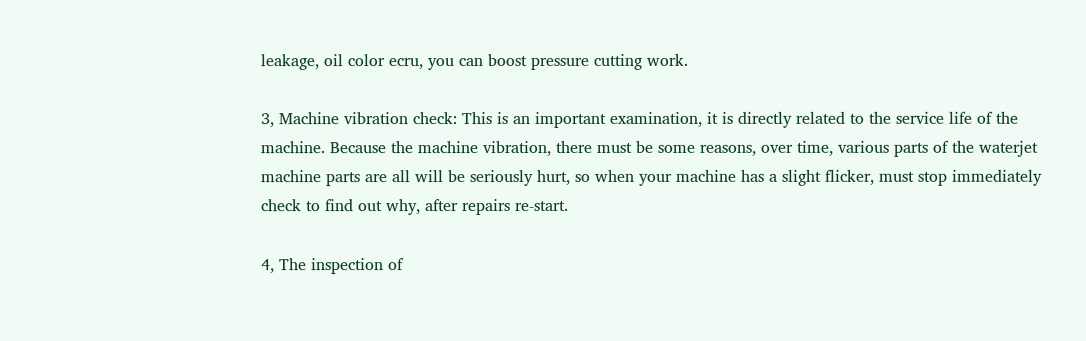leakage, oil color ecru, you can boost pressure cutting work.

3, Machine vibration check: This is an important examination, it is directly related to the service life of the machine. Because the machine vibration, there must be some reasons, over time, various parts of the waterjet machine parts are all will be seriously hurt, so when your machine has a slight flicker, must stop immediately check to find out why, after repairs re-start.

4, The inspection of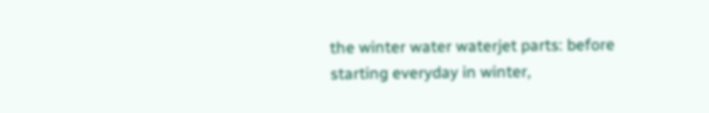the winter water waterjet parts: before starting everyday in winter,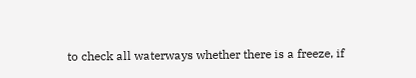to check all waterways whether there is a freeze, if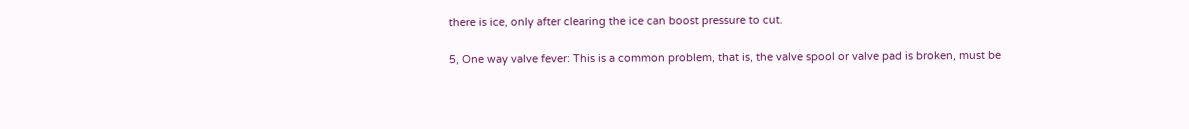there is ice, only after clearing the ice can boost pressure to cut.

5, One way valve fever: This is a common problem, that is, the valve spool or valve pad is broken, must be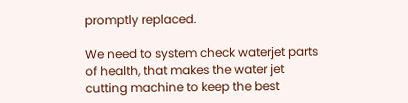promptly replaced.

We need to system check waterjet parts of health, that makes the water jet cutting machine to keep the best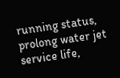running status, prolong water jet service life,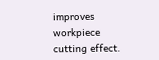improves workpiece cutting effect.